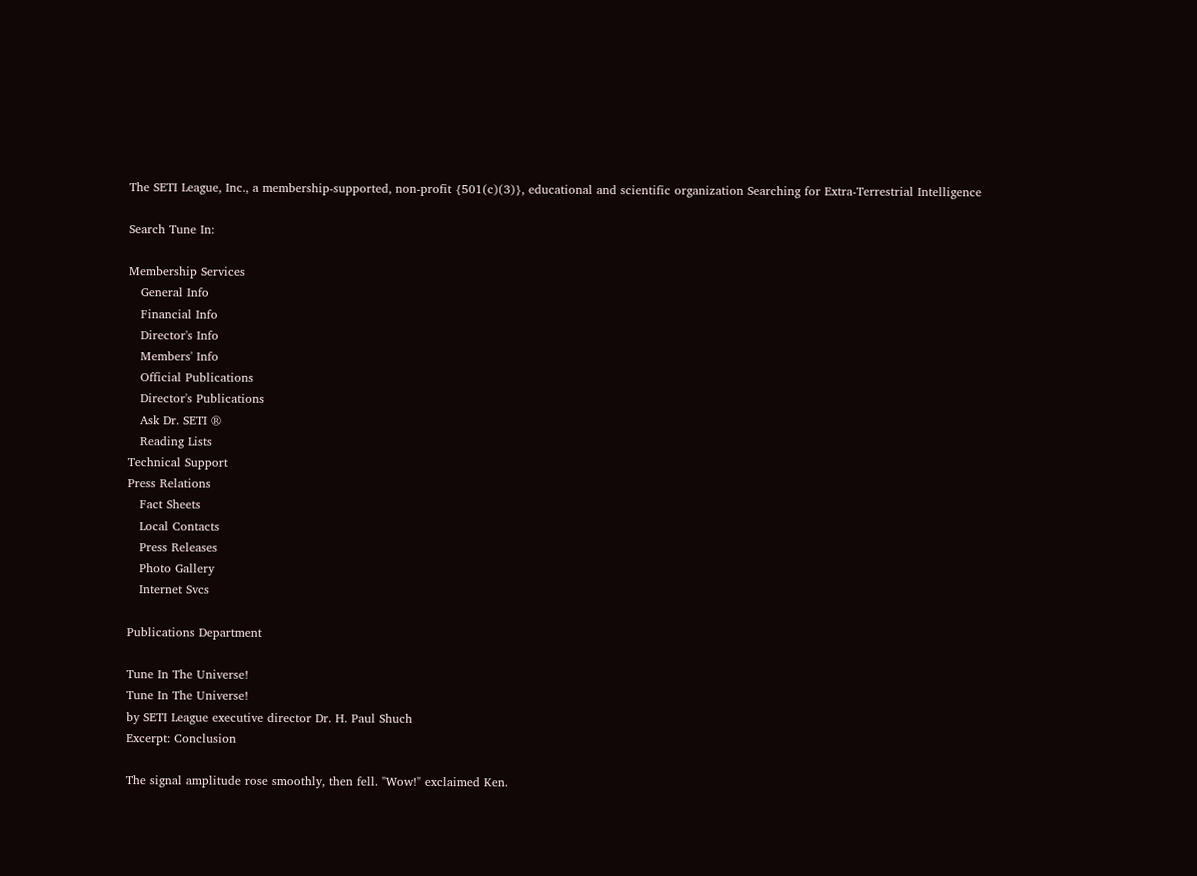The SETI League, Inc., a membership-supported, non-profit {501(c)(3)}, educational and scientific organization Searching for Extra-Terrestrial Intelligence

Search Tune In:

Membership Services
   General Info
   Financial Info
   Director's Info
   Members' Info
   Official Publications
   Director's Publications
   Ask Dr. SETI ®
   Reading Lists
Technical Support
Press Relations
   Fact Sheets
   Local Contacts
   Press Releases
   Photo Gallery
   Internet Svcs

Publications Department

Tune In The Universe!
Tune In The Universe!
by SETI League executive director Dr. H. Paul Shuch
Excerpt: Conclusion

The signal amplitude rose smoothly, then fell. "Wow!" exclaimed Ken.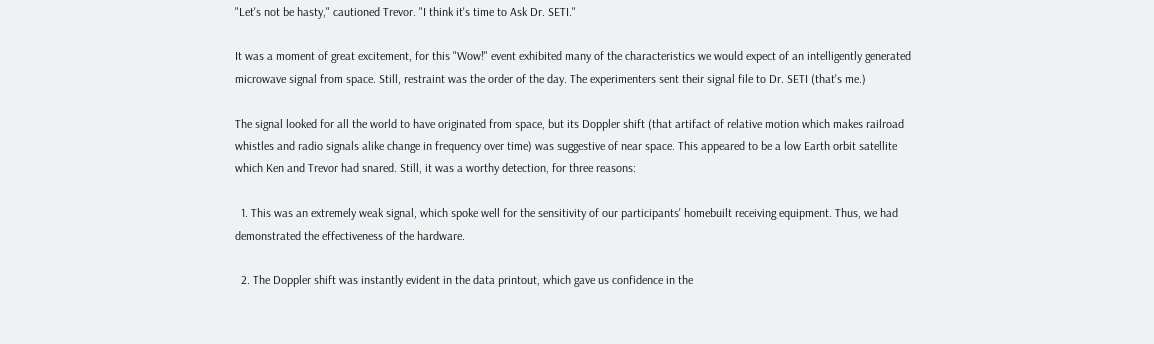"Let's not be hasty," cautioned Trevor. "I think it's time to Ask Dr. SETI."

It was a moment of great excitement, for this "Wow!" event exhibited many of the characteristics we would expect of an intelligently generated microwave signal from space. Still, restraint was the order of the day. The experimenters sent their signal file to Dr. SETI (that's me.)

The signal looked for all the world to have originated from space, but its Doppler shift (that artifact of relative motion which makes railroad whistles and radio signals alike change in frequency over time) was suggestive of near space. This appeared to be a low Earth orbit satellite which Ken and Trevor had snared. Still, it was a worthy detection, for three reasons:

  1. This was an extremely weak signal, which spoke well for the sensitivity of our participants' homebuilt receiving equipment. Thus, we had demonstrated the effectiveness of the hardware.

  2. The Doppler shift was instantly evident in the data printout, which gave us confidence in the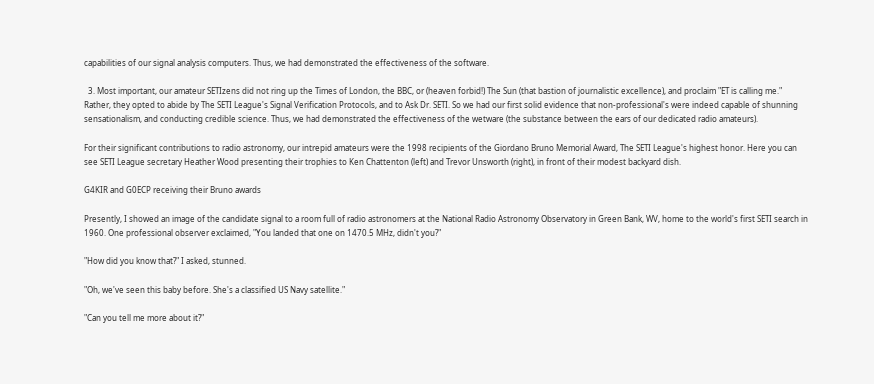capabilities of our signal analysis computers. Thus, we had demonstrated the effectiveness of the software.

  3. Most important, our amateur SETIzens did not ring up the Times of London, the BBC, or (heaven forbid!) The Sun (that bastion of journalistic excellence), and proclaim "ET is calling me." Rather, they opted to abide by The SETI League's Signal Verification Protocols, and to Ask Dr. SETI. So we had our first solid evidence that non-professional's were indeed capable of shunning sensationalism, and conducting credible science. Thus, we had demonstrated the effectiveness of the wetware (the substance between the ears of our dedicated radio amateurs).

For their significant contributions to radio astronomy, our intrepid amateurs were the 1998 recipients of the Giordano Bruno Memorial Award, The SETI League's highest honor. Here you can see SETI League secretary Heather Wood presenting their trophies to Ken Chattenton (left) and Trevor Unsworth (right), in front of their modest backyard dish.

G4KIR and G0ECP receiving their Bruno awards

Presently, I showed an image of the candidate signal to a room full of radio astronomers at the National Radio Astronomy Observatory in Green Bank, WV, home to the world's first SETI search in 1960. One professional observer exclaimed, "You landed that one on 1470.5 MHz, didn't you?"

"How did you know that?" I asked, stunned.

"Oh, we've seen this baby before. She's a classified US Navy satellite."

"Can you tell me more about it?"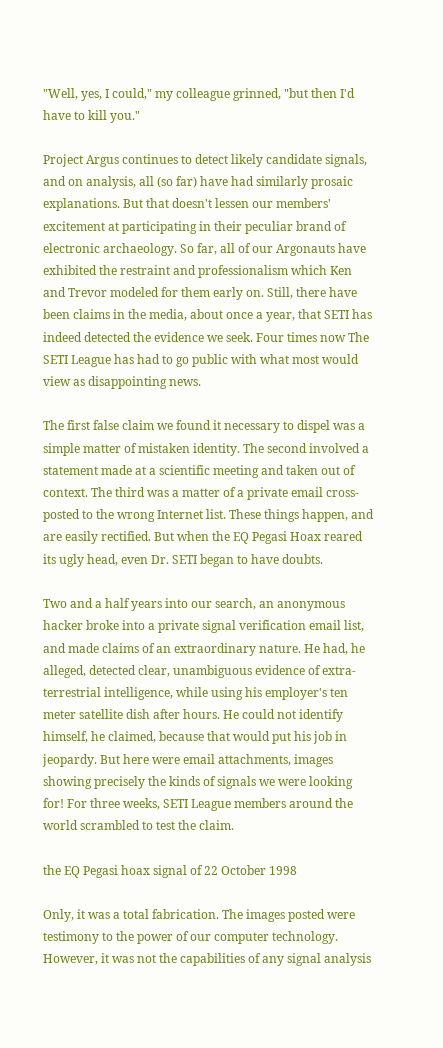"Well, yes, I could," my colleague grinned, "but then I'd have to kill you."

Project Argus continues to detect likely candidate signals, and on analysis, all (so far) have had similarly prosaic explanations. But that doesn't lessen our members' excitement at participating in their peculiar brand of electronic archaeology. So far, all of our Argonauts have exhibited the restraint and professionalism which Ken and Trevor modeled for them early on. Still, there have been claims in the media, about once a year, that SETI has indeed detected the evidence we seek. Four times now The SETI League has had to go public with what most would view as disappointing news.

The first false claim we found it necessary to dispel was a simple matter of mistaken identity. The second involved a statement made at a scientific meeting and taken out of context. The third was a matter of a private email cross-posted to the wrong Internet list. These things happen, and are easily rectified. But when the EQ Pegasi Hoax reared its ugly head, even Dr. SETI began to have doubts.

Two and a half years into our search, an anonymous hacker broke into a private signal verification email list, and made claims of an extraordinary nature. He had, he alleged, detected clear, unambiguous evidence of extra-terrestrial intelligence, while using his employer's ten meter satellite dish after hours. He could not identify himself, he claimed, because that would put his job in jeopardy. But here were email attachments, images showing precisely the kinds of signals we were looking for! For three weeks, SETI League members around the world scrambled to test the claim.

the EQ Pegasi hoax signal of 22 October 1998

Only, it was a total fabrication. The images posted were testimony to the power of our computer technology. However, it was not the capabilities of any signal analysis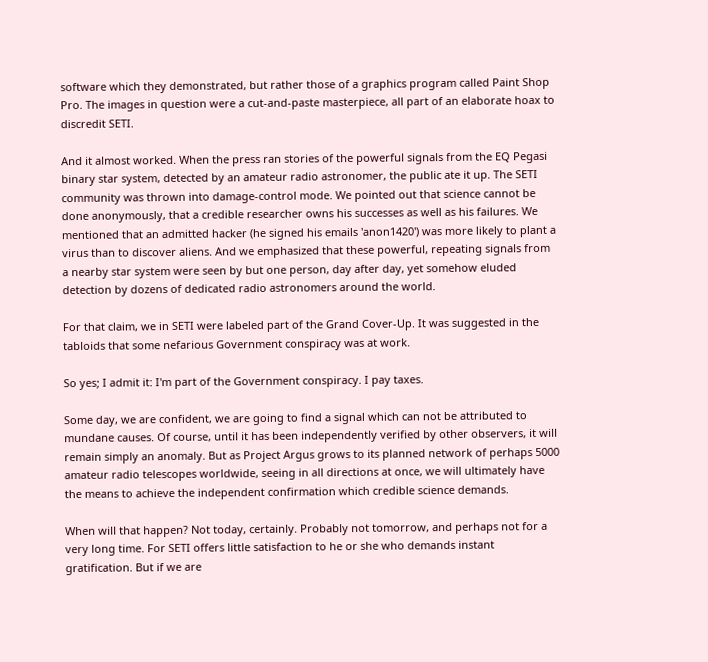software which they demonstrated, but rather those of a graphics program called Paint Shop Pro. The images in question were a cut-and-paste masterpiece, all part of an elaborate hoax to discredit SETI.

And it almost worked. When the press ran stories of the powerful signals from the EQ Pegasi binary star system, detected by an amateur radio astronomer, the public ate it up. The SETI community was thrown into damage-control mode. We pointed out that science cannot be done anonymously, that a credible researcher owns his successes as well as his failures. We mentioned that an admitted hacker (he signed his emails 'anon1420') was more likely to plant a virus than to discover aliens. And we emphasized that these powerful, repeating signals from a nearby star system were seen by but one person, day after day, yet somehow eluded detection by dozens of dedicated radio astronomers around the world.

For that claim, we in SETI were labeled part of the Grand Cover-Up. It was suggested in the tabloids that some nefarious Government conspiracy was at work.

So yes; I admit it: I'm part of the Government conspiracy. I pay taxes.

Some day, we are confident, we are going to find a signal which can not be attributed to mundane causes. Of course, until it has been independently verified by other observers, it will remain simply an anomaly. But as Project Argus grows to its planned network of perhaps 5000 amateur radio telescopes worldwide, seeing in all directions at once, we will ultimately have the means to achieve the independent confirmation which credible science demands.

When will that happen? Not today, certainly. Probably not tomorrow, and perhaps not for a very long time. For SETI offers little satisfaction to he or she who demands instant gratification. But if we are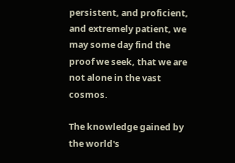persistent, and proficient, and extremely patient, we may some day find the proof we seek, that we are not alone in the vast cosmos.

The knowledge gained by the world's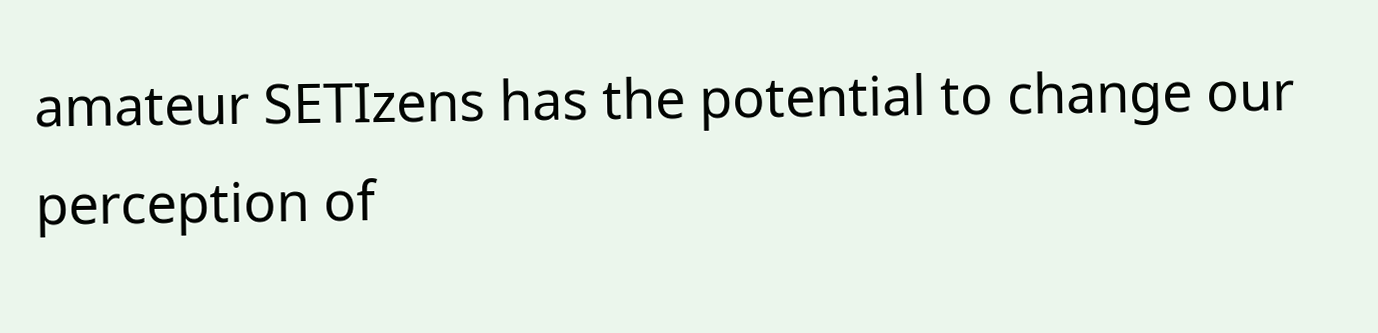amateur SETIzens has the potential to change our perception of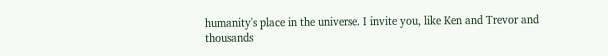humanity's place in the universe. I invite you, like Ken and Trevor and thousands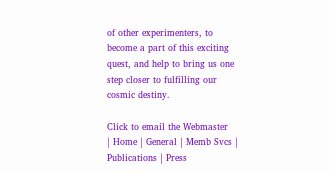of other experimenters, to become a part of this exciting quest, and help to bring us one step closer to fulfilling our cosmic destiny.

Click to email the Webmaster
| Home | General | Memb Svcs | Publications | Press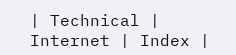| Technical | Internet | Index |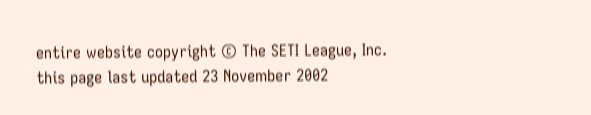entire website copyright © The SETI League, Inc.
this page last updated 23 November 2002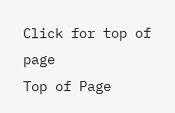Click for top of page
Top of Page